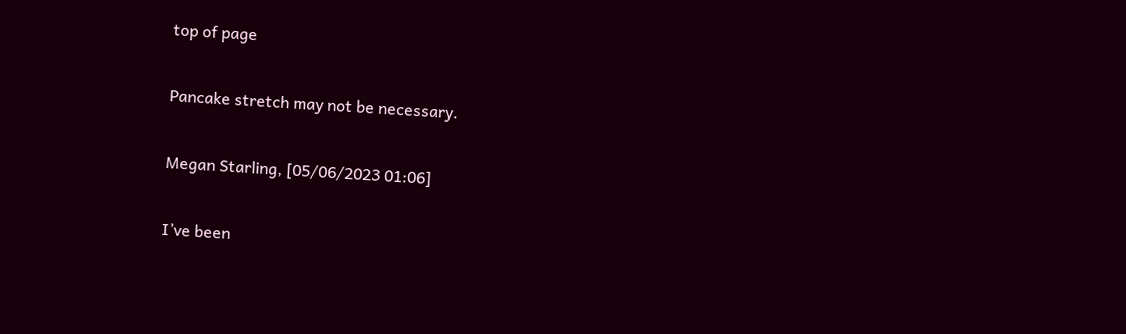top of page

Pancake stretch may not be necessary.

Megan Starling, [05/06/2023 01:06]

I’ve been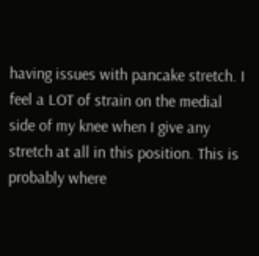having issues with pancake stretch. I feel a LOT of strain on the medial side of my knee when I give any stretch at all in this position. This is probably where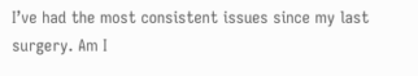I’ve had the most consistent issues since my last surgery. Am I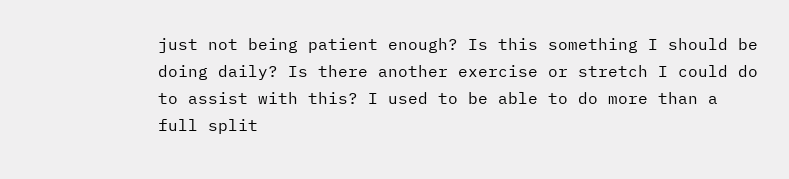just not being patient enough? Is this something I should be doing daily? Is there another exercise or stretch I could do to assist with this? I used to be able to do more than a full split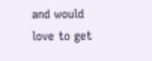and would love to get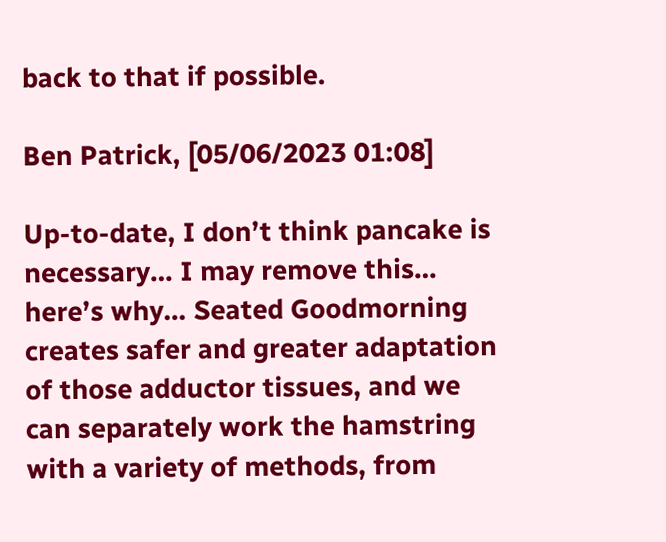back to that if possible.

Ben Patrick, [05/06/2023 01:08]

Up-to-date, I don’t think pancake is necessary… I may remove this… here’s why… Seated Goodmorning creates safer and greater adaptation of those adductor tissues, and we can separately work the hamstring with a variety of methods, from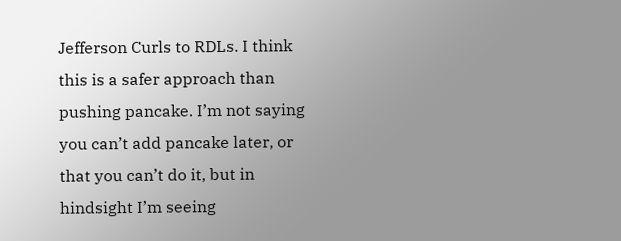Jefferson Curls to RDLs. I think this is a safer approach than pushing pancake. I’m not saying you can’t add pancake later, or that you can’t do it, but in hindsight I’m seeing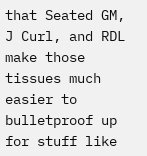that Seated GM, J Curl, and RDL make those tissues much easier to bulletproof up for stuff like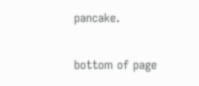pancake.

bottom of page